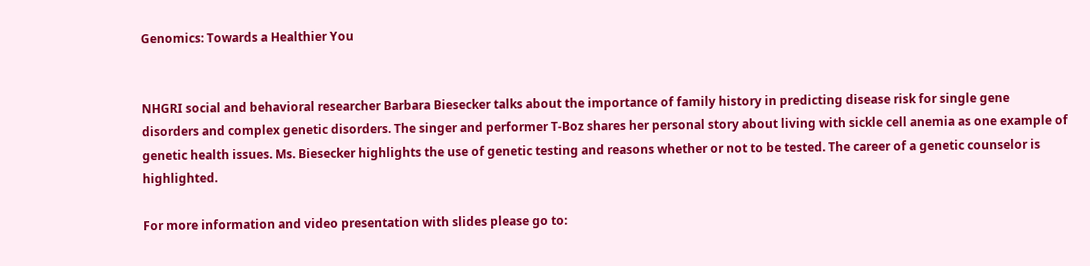Genomics: Towards a Healthier You


NHGRI social and behavioral researcher Barbara Biesecker talks about the importance of family history in predicting disease risk for single gene disorders and complex genetic disorders. The singer and performer T-Boz shares her personal story about living with sickle cell anemia as one example of genetic health issues. Ms. Biesecker highlights the use of genetic testing and reasons whether or not to be tested. The career of a genetic counselor is highlighted.

For more information and video presentation with slides please go to: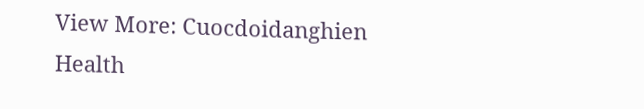View More: Cuocdoidanghien Health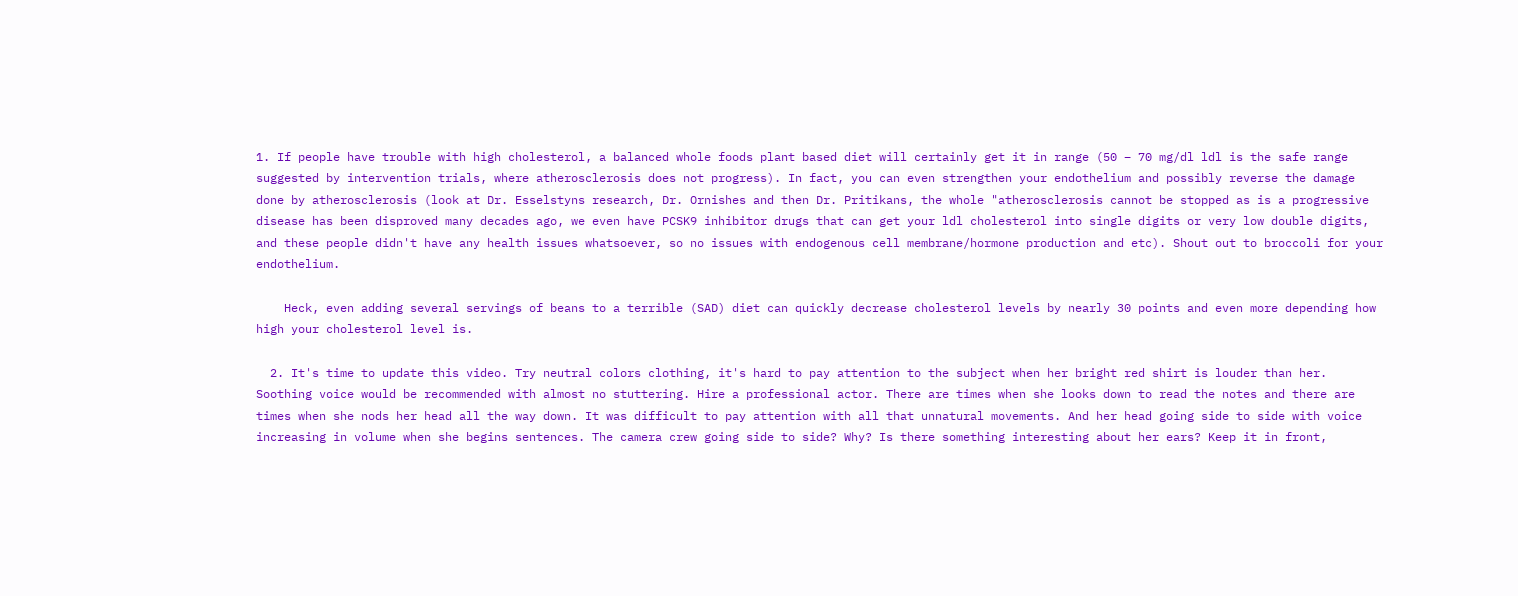1. If people have trouble with high cholesterol, a balanced whole foods plant based diet will certainly get it in range (50 – 70 mg/dl ldl is the safe range suggested by intervention trials, where atherosclerosis does not progress). In fact, you can even strengthen your endothelium and possibly reverse the damage done by atherosclerosis (look at Dr. Esselstyns research, Dr. Ornishes and then Dr. Pritikans, the whole "atherosclerosis cannot be stopped as is a progressive disease has been disproved many decades ago, we even have PCSK9 inhibitor drugs that can get your ldl cholesterol into single digits or very low double digits, and these people didn't have any health issues whatsoever, so no issues with endogenous cell membrane/hormone production and etc). Shout out to broccoli for your endothelium.

    Heck, even adding several servings of beans to a terrible (SAD) diet can quickly decrease cholesterol levels by nearly 30 points and even more depending how high your cholesterol level is.

  2. It's time to update this video. Try neutral colors clothing, it's hard to pay attention to the subject when her bright red shirt is louder than her. Soothing voice would be recommended with almost no stuttering. Hire a professional actor. There are times when she looks down to read the notes and there are times when she nods her head all the way down. It was difficult to pay attention with all that unnatural movements. And her head going side to side with voice increasing in volume when she begins sentences. The camera crew going side to side? Why? Is there something interesting about her ears? Keep it in front,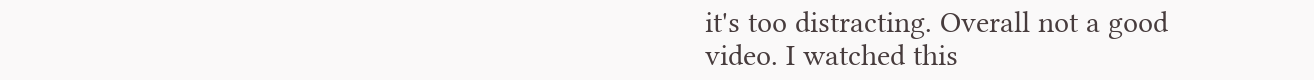it's too distracting. Overall not a good video. I watched this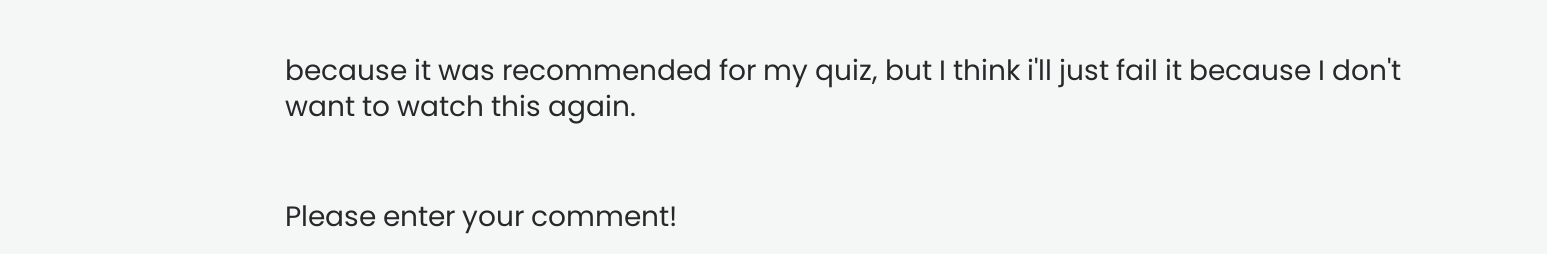because it was recommended for my quiz, but I think i'll just fail it because I don't want to watch this again.


Please enter your comment!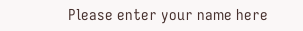Please enter your name here